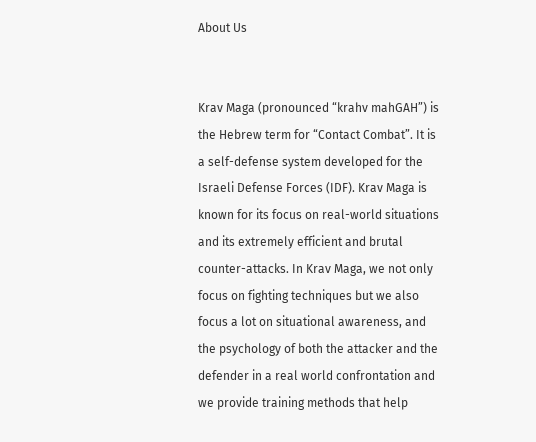About Us


Krav Maga (pronounced “krahv mahGAH”) is the Hebrew term for “Contact Combat”. It is a self-defense system developed for the Israeli Defense Forces (IDF). Krav Maga is known for its focus on real-world situations and its extremely efficient and brutal counter-attacks. In Krav Maga, we not only focus on fighting techniques but we also focus a lot on situational awareness, and the psychology of both the attacker and the defender in a real world confrontation and we provide training methods that help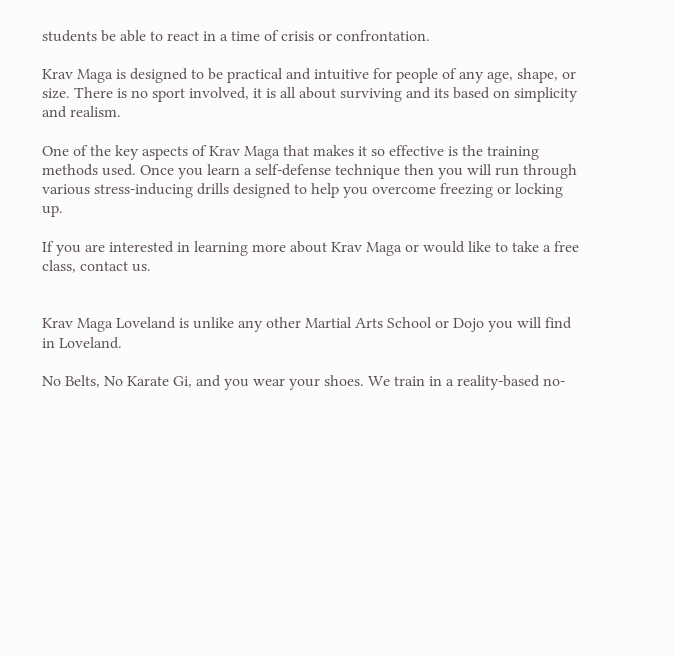students be able to react in a time of crisis or confrontation.

Krav Maga is designed to be practical and intuitive for people of any age, shape, or size. There is no sport involved, it is all about surviving and its based on simplicity and realism.

One of the key aspects of Krav Maga that makes it so effective is the training methods used. Once you learn a self-defense technique then you will run through various stress-inducing drills designed to help you overcome freezing or locking up.

If you are interested in learning more about Krav Maga or would like to take a free class, contact us.


Krav Maga Loveland is unlike any other Martial Arts School or Dojo you will find in Loveland.

No Belts, No Karate Gi, and you wear your shoes. We train in a reality-based no-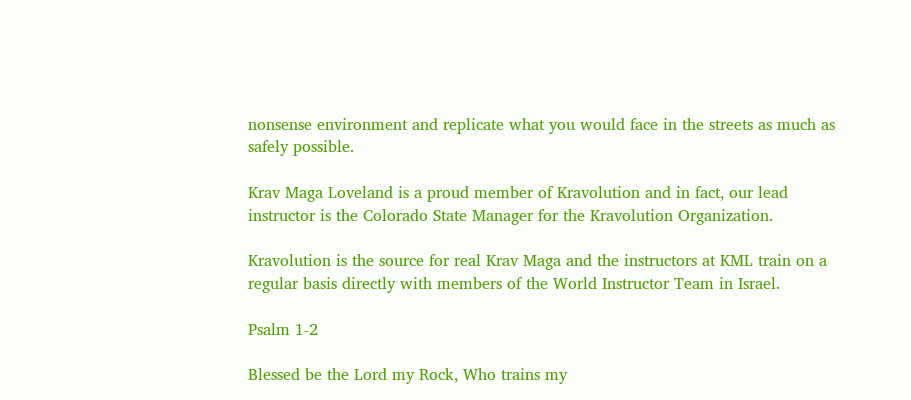nonsense environment and replicate what you would face in the streets as much as safely possible.

Krav Maga Loveland is a proud member of Kravolution and in fact, our lead instructor is the Colorado State Manager for the Kravolution Organization.

Kravolution is the source for real Krav Maga and the instructors at KML train on a regular basis directly with members of the World Instructor Team in Israel.

Psalm 1-2

Blessed be the Lord my Rock, Who trains my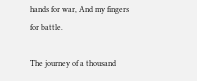hands for war, And my fingers for battle.

The journey of a thousand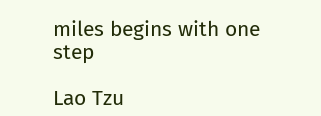miles begins with one step

Lao Tzu